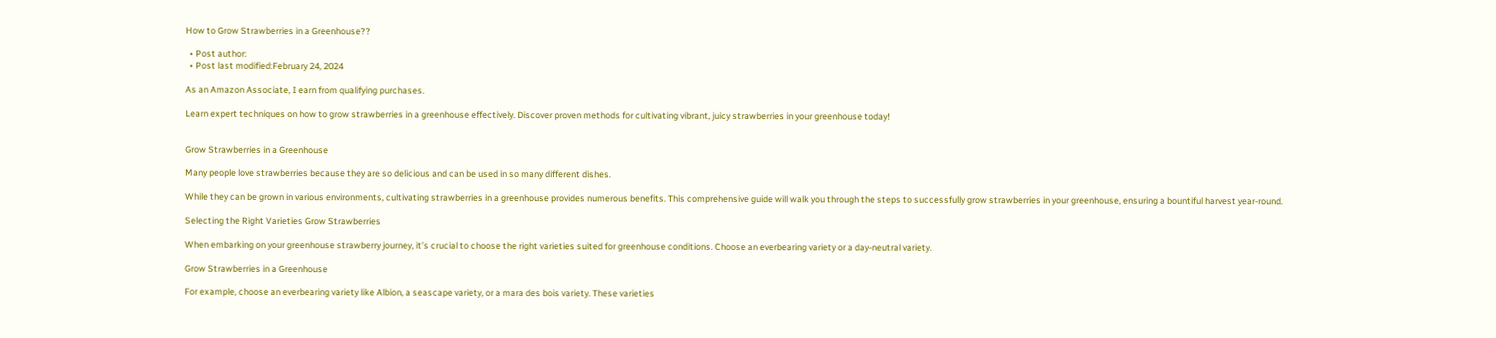How to Grow Strawberries in a Greenhouse??

  • Post author:
  • Post last modified:February 24, 2024

As an Amazon Associate, I earn from qualifying purchases.

Learn expert techniques on how to grow strawberries in a greenhouse effectively. Discover proven methods for cultivating vibrant, juicy strawberries in your greenhouse today!


Grow Strawberries in a Greenhouse

Many people love strawberries because they are so delicious and can be used in so many different dishes.

While they can be grown in various environments, cultivating strawberries in a greenhouse provides numerous benefits. This comprehensive guide will walk you through the steps to successfully grow strawberries in your greenhouse, ensuring a bountiful harvest year-round.

Selecting the Right Varieties Grow Strawberries

When embarking on your greenhouse strawberry journey, it’s crucial to choose the right varieties suited for greenhouse conditions. Choose an everbearing variety or a day-neutral variety.

Grow Strawberries in a Greenhouse

For example, choose an everbearing variety like Albion, a seascape variety, or a mara des bois variety. These varieties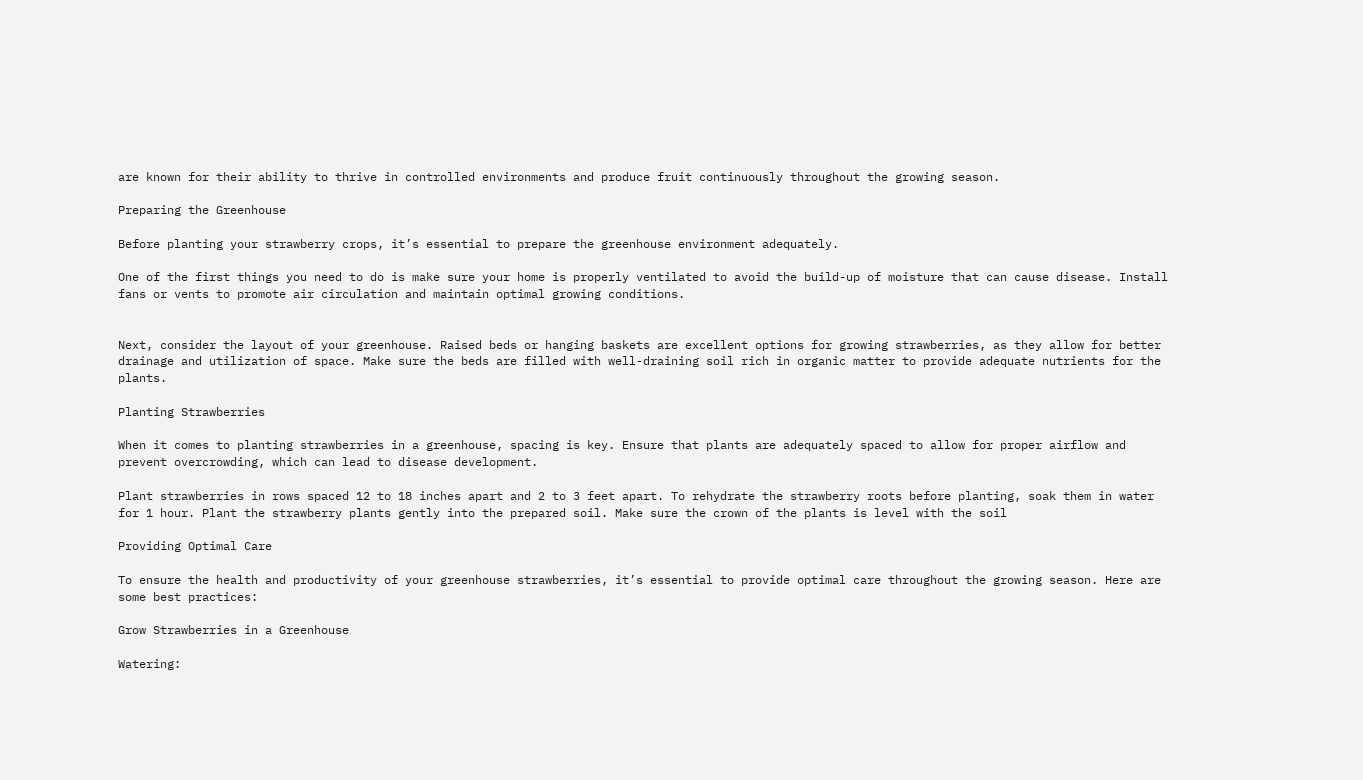are known for their ability to thrive in controlled environments and produce fruit continuously throughout the growing season.

Preparing the Greenhouse

Before planting your strawberry crops, it’s essential to prepare the greenhouse environment adequately.

One of the first things you need to do is make sure your home is properly ventilated to avoid the build-up of moisture that can cause disease. Install fans or vents to promote air circulation and maintain optimal growing conditions.


Next, consider the layout of your greenhouse. Raised beds or hanging baskets are excellent options for growing strawberries, as they allow for better drainage and utilization of space. Make sure the beds are filled with well-draining soil rich in organic matter to provide adequate nutrients for the plants.

Planting Strawberries

When it comes to planting strawberries in a greenhouse, spacing is key. Ensure that plants are adequately spaced to allow for proper airflow and prevent overcrowding, which can lead to disease development.

Plant strawberries in rows spaced 12 to 18 inches apart and 2 to 3 feet apart. To rehydrate the strawberry roots before planting, soak them in water for 1 hour. Plant the strawberry plants gently into the prepared soil. Make sure the crown of the plants is level with the soil

Providing Optimal Care

To ensure the health and productivity of your greenhouse strawberries, it’s essential to provide optimal care throughout the growing season. Here are some best practices:

Grow Strawberries in a Greenhouse

Watering: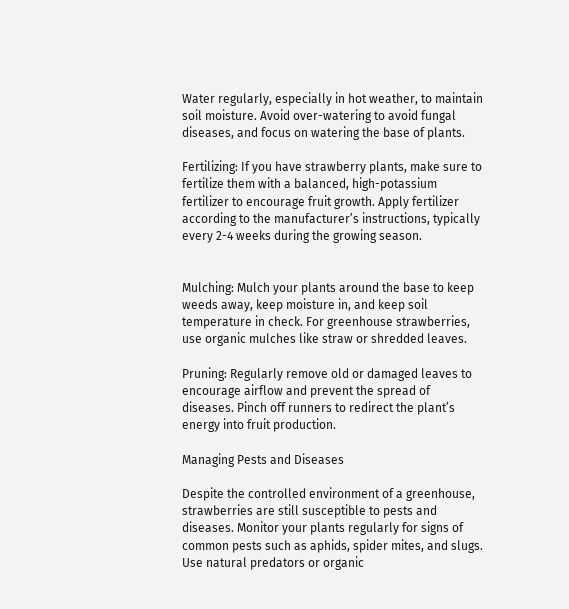Water regularly, especially in hot weather, to maintain soil moisture. Avoid over-watering to avoid fungal diseases, and focus on watering the base of plants.

Fertilizing: If you have strawberry plants, make sure to fertilize them with a balanced, high-potassium fertilizer to encourage fruit growth. Apply fertilizer according to the manufacturer’s instructions, typically every 2-4 weeks during the growing season.


Mulching: Mulch your plants around the base to keep weeds away, keep moisture in, and keep soil temperature in check. For greenhouse strawberries, use organic mulches like straw or shredded leaves.

Pruning: Regularly remove old or damaged leaves to encourage airflow and prevent the spread of diseases. Pinch off runners to redirect the plant’s energy into fruit production.

Managing Pests and Diseases

Despite the controlled environment of a greenhouse, strawberries are still susceptible to pests and diseases. Monitor your plants regularly for signs of common pests such as aphids, spider mites, and slugs. Use natural predators or organic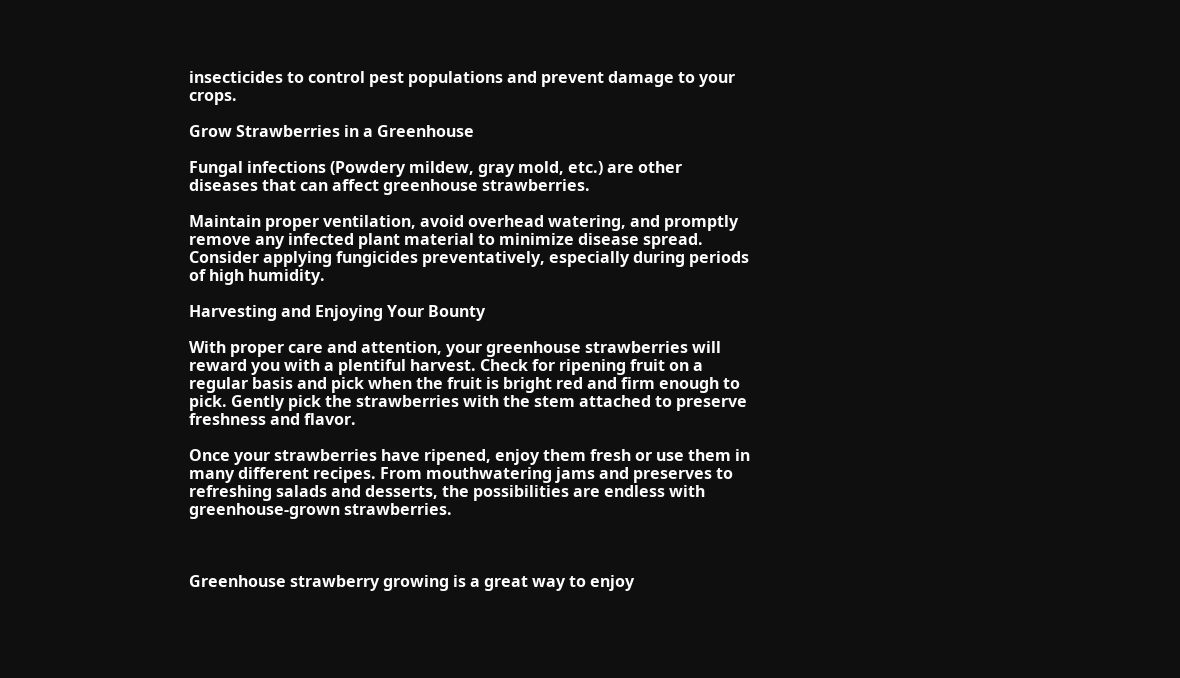insecticides to control pest populations and prevent damage to your crops.

Grow Strawberries in a Greenhouse

Fungal infections (Powdery mildew, gray mold, etc.) are other diseases that can affect greenhouse strawberries.

Maintain proper ventilation, avoid overhead watering, and promptly remove any infected plant material to minimize disease spread. Consider applying fungicides preventatively, especially during periods of high humidity.

Harvesting and Enjoying Your Bounty

With proper care and attention, your greenhouse strawberries will reward you with a plentiful harvest. Check for ripening fruit on a regular basis and pick when the fruit is bright red and firm enough to pick. Gently pick the strawberries with the stem attached to preserve freshness and flavor.

Once your strawberries have ripened, enjoy them fresh or use them in many different recipes. From mouthwatering jams and preserves to refreshing salads and desserts, the possibilities are endless with greenhouse-grown strawberries.



Greenhouse strawberry growing is a great way to enjoy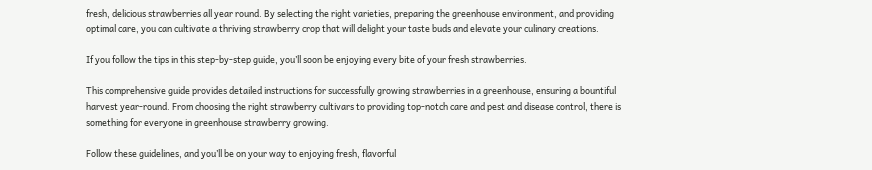fresh, delicious strawberries all year round. By selecting the right varieties, preparing the greenhouse environment, and providing optimal care, you can cultivate a thriving strawberry crop that will delight your taste buds and elevate your culinary creations.

If you follow the tips in this step-by-step guide, you’ll soon be enjoying every bite of your fresh strawberries.

This comprehensive guide provides detailed instructions for successfully growing strawberries in a greenhouse, ensuring a bountiful harvest year-round. From choosing the right strawberry cultivars to providing top-notch care and pest and disease control, there is something for everyone in greenhouse strawberry growing.

Follow these guidelines, and you’ll be on your way to enjoying fresh, flavorful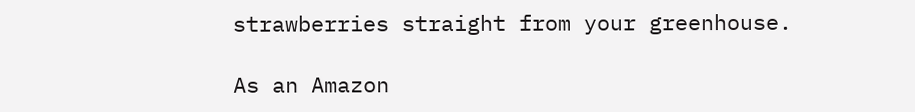strawberries straight from your greenhouse.

As an Amazon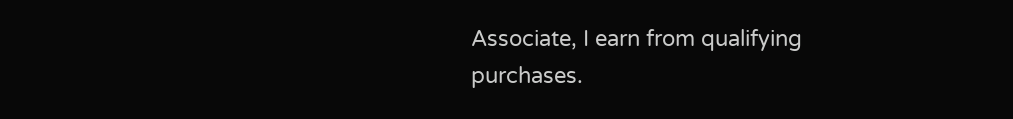Associate, I earn from qualifying purchases.